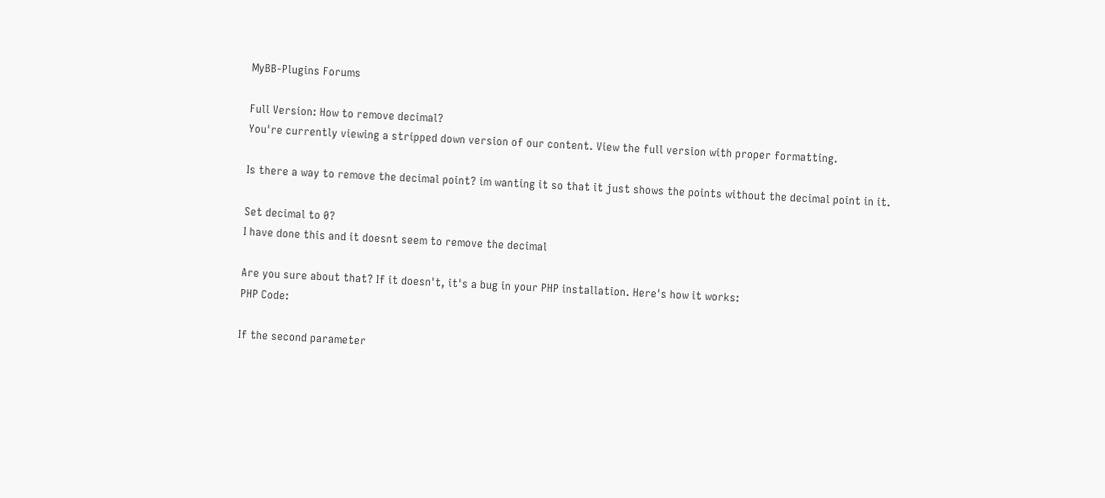MyBB-Plugins Forums

Full Version: How to remove decimal?
You're currently viewing a stripped down version of our content. View the full version with proper formatting.

Is there a way to remove the decimal point? im wanting it so that it just shows the points without the decimal point in it.

Set decimal to 0?
I have done this and it doesnt seem to remove the decimal

Are you sure about that? If it doesn't, it's a bug in your PHP installation. Here's how it works:
PHP Code:

If the second parameter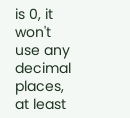is 0, it won't use any decimal places, at least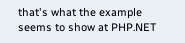that's what the example seems to show at PHP.NET